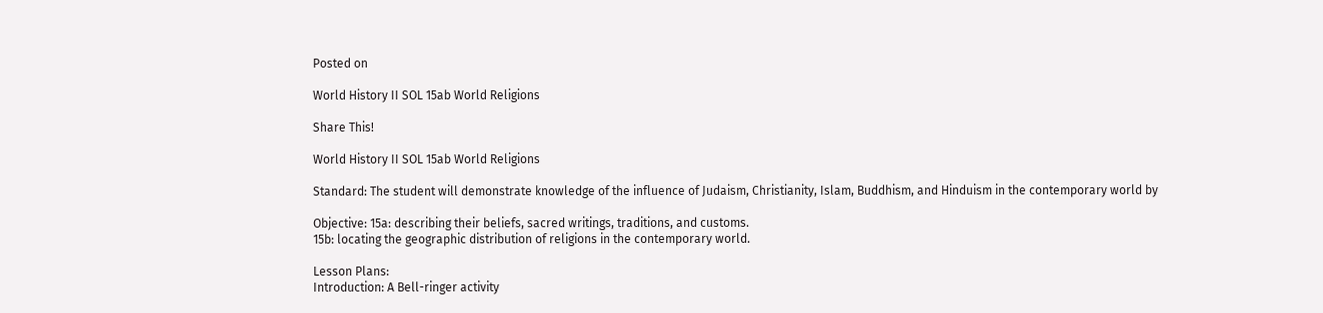Posted on

World History II SOL 15ab World Religions

Share This!

World History II SOL 15ab World Religions

Standard: The student will demonstrate knowledge of the influence of Judaism, Christianity, Islam, Buddhism, and Hinduism in the contemporary world by

Objective: 15a: describing their beliefs, sacred writings, traditions, and customs.
15b: locating the geographic distribution of religions in the contemporary world.

Lesson Plans:
Introduction: A Bell-ringer activity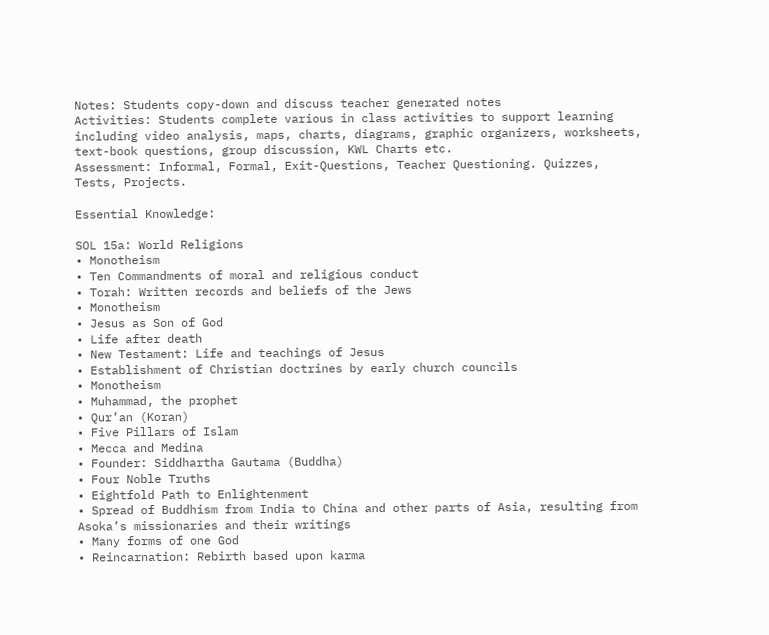Notes: Students copy-down and discuss teacher generated notes
Activities: Students complete various in class activities to support learning including video analysis, maps, charts, diagrams, graphic organizers, worksheets, text-book questions, group discussion, KWL Charts etc.
Assessment: Informal, Formal, Exit-Questions, Teacher Questioning. Quizzes, Tests, Projects.

Essential Knowledge:

SOL 15a: World Religions
• Monotheism
• Ten Commandments of moral and religious conduct
• Torah: Written records and beliefs of the Jews
• Monotheism
• Jesus as Son of God
• Life after death
• New Testament: Life and teachings of Jesus
• Establishment of Christian doctrines by early church councils
• Monotheism
• Muhammad, the prophet
• Qur’an (Koran)
• Five Pillars of Islam
• Mecca and Medina
• Founder: Siddhartha Gautama (Buddha)
• Four Noble Truths
• Eightfold Path to Enlightenment
• Spread of Buddhism from India to China and other parts of Asia, resulting from Asoka’s missionaries and their writings
• Many forms of one God
• Reincarnation: Rebirth based upon karma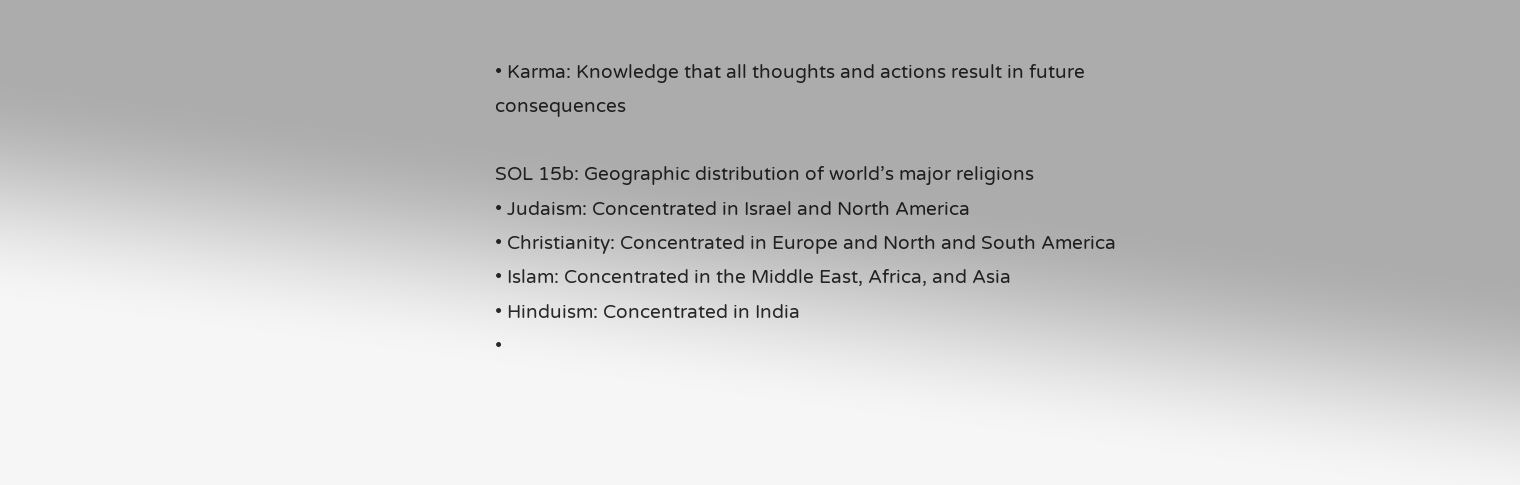• Karma: Knowledge that all thoughts and actions result in future consequences

SOL 15b: Geographic distribution of world’s major religions
• Judaism: Concentrated in Israel and North America
• Christianity: Concentrated in Europe and North and South America
• Islam: Concentrated in the Middle East, Africa, and Asia
• Hinduism: Concentrated in India
•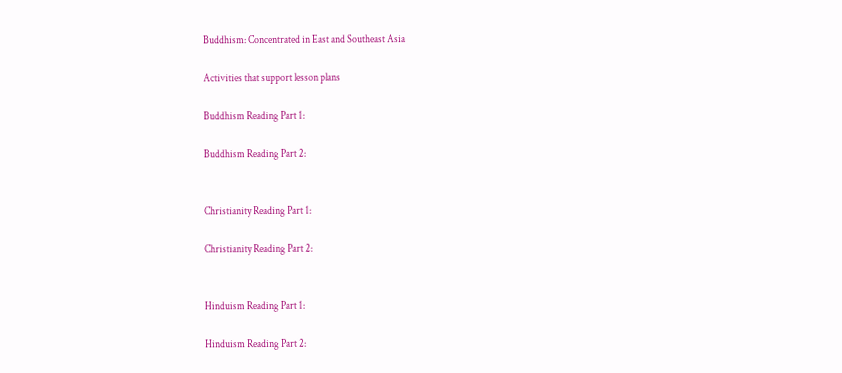Buddhism: Concentrated in East and Southeast Asia

Activities that support lesson plans

Buddhism Reading Part 1:

Buddhism Reading Part 2:


Christianity Reading Part 1:

Christianity Reading Part 2:


Hinduism Reading Part 1:

Hinduism Reading Part 2: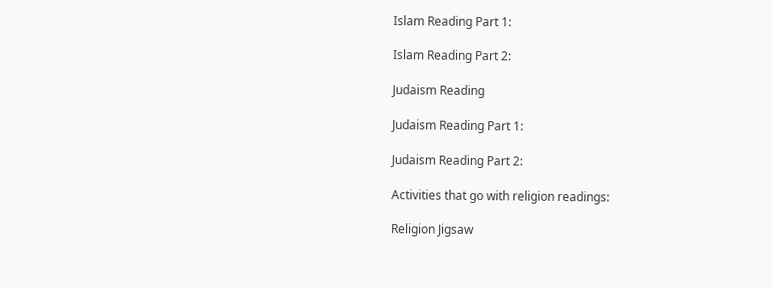Islam Reading Part 1:

Islam Reading Part 2:

Judaism Reading

Judaism Reading Part 1:

Judaism Reading Part 2:

Activities that go with religion readings:

Religion Jigsaw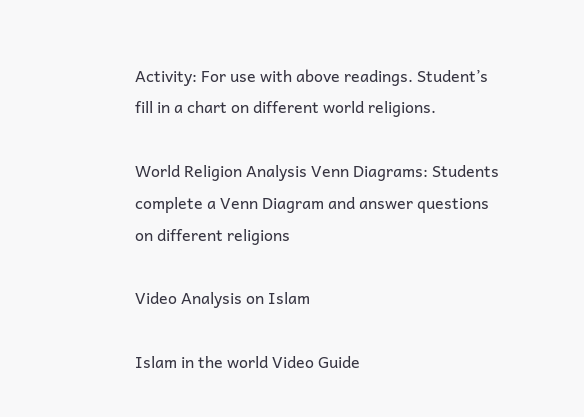Activity: For use with above readings. Student’s fill in a chart on different world religions.

World Religion Analysis Venn Diagrams: Students complete a Venn Diagram and answer questions on different religions

Video Analysis on Islam

Islam in the world Video Guide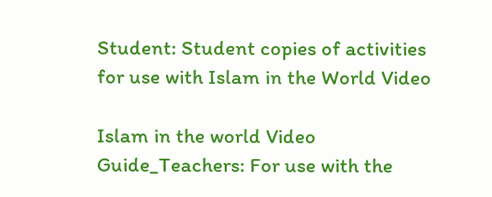Student: Student copies of activities for use with Islam in the World Video

Islam in the world Video Guide_Teachers: For use with the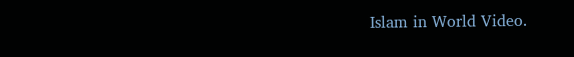Islam in World Video.